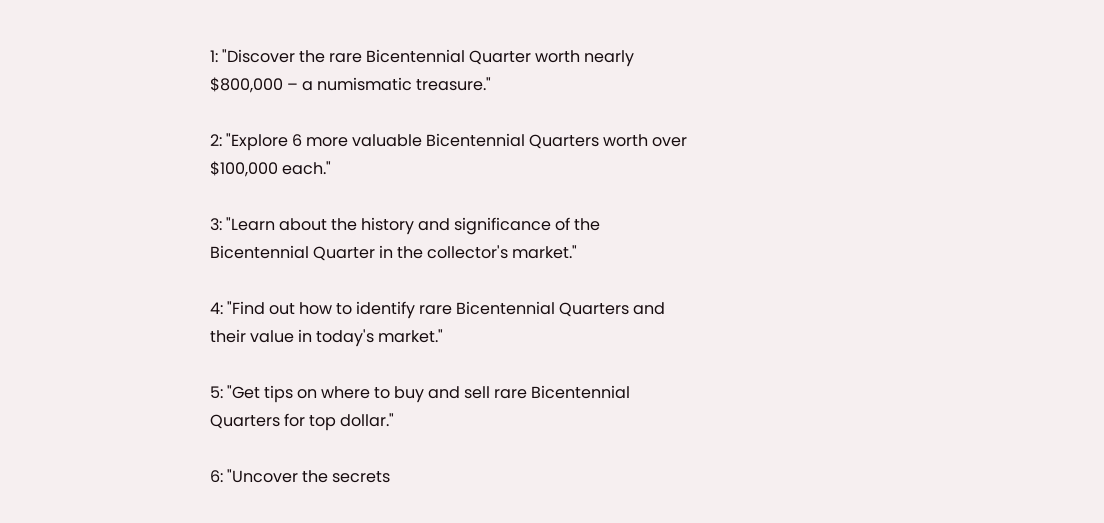1: "Discover the rare Bicentennial Quarter worth nearly $800,000 – a numismatic treasure."

2: "Explore 6 more valuable Bicentennial Quarters worth over $100,000 each."

3: "Learn about the history and significance of the Bicentennial Quarter in the collector's market."

4: "Find out how to identify rare Bicentennial Quarters and their value in today's market."

5: "Get tips on where to buy and sell rare Bicentennial Quarters for top dollar."

6: "Uncover the secrets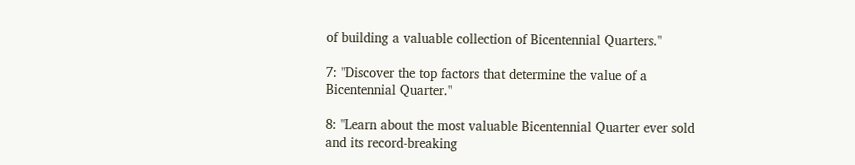of building a valuable collection of Bicentennial Quarters."

7: "Discover the top factors that determine the value of a Bicentennial Quarter."

8: "Learn about the most valuable Bicentennial Quarter ever sold and its record-breaking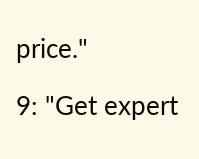price."

9: "Get expert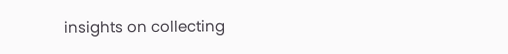insights on collecting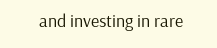and investing in rare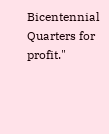Bicentennial Quarters for profit."